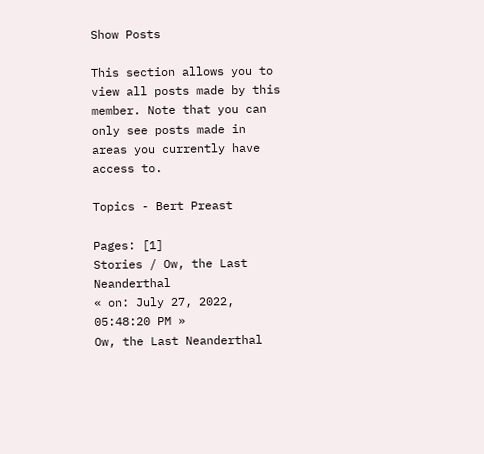Show Posts

This section allows you to view all posts made by this member. Note that you can only see posts made in areas you currently have access to.

Topics - Bert Preast

Pages: [1]
Stories / Ow, the Last Neanderthal
« on: July 27, 2022, 05:48:20 PM »
Ow, the Last Neanderthal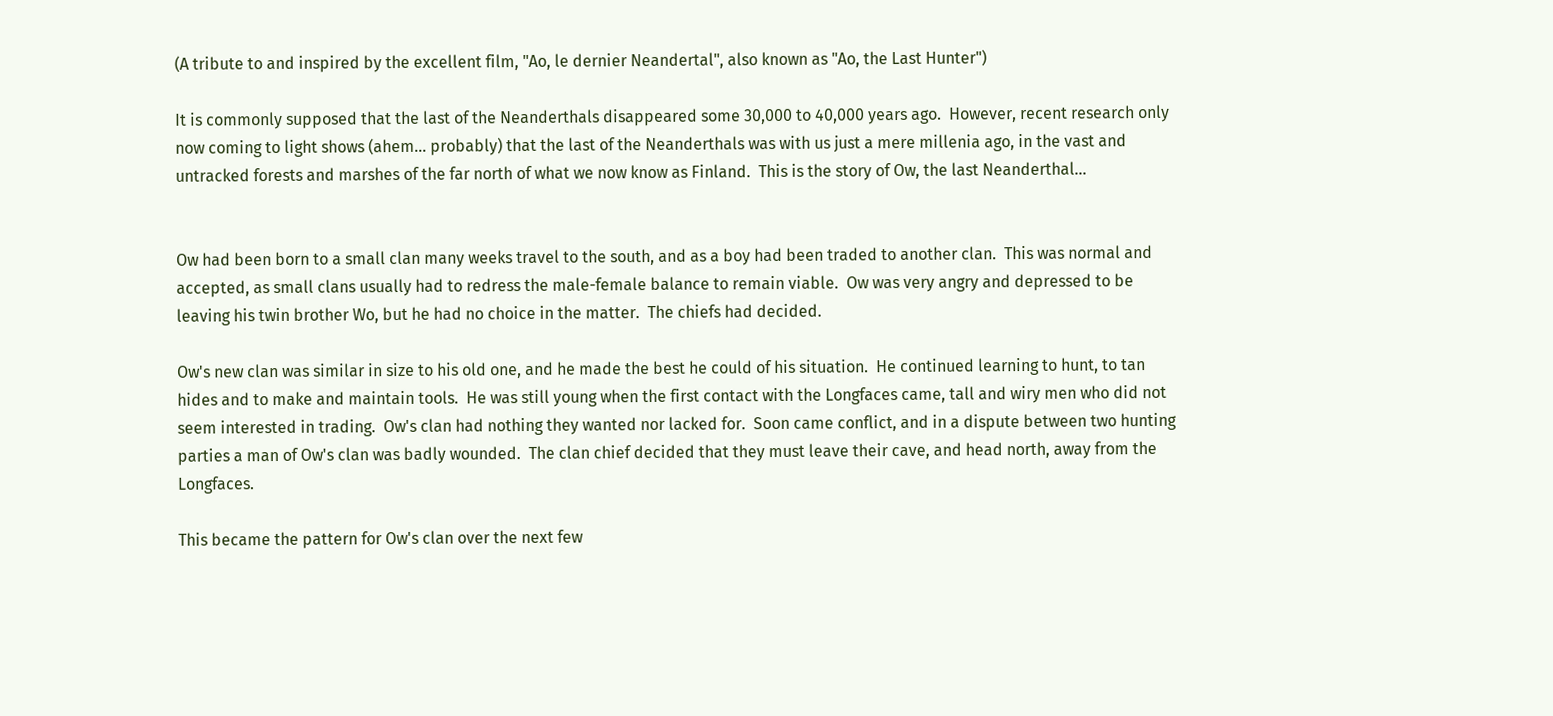(A tribute to and inspired by the excellent film, "Ao, le dernier Neandertal", also known as "Ao, the Last Hunter")

It is commonly supposed that the last of the Neanderthals disappeared some 30,000 to 40,000 years ago.  However, recent research only now coming to light shows (ahem... probably) that the last of the Neanderthals was with us just a mere millenia ago, in the vast and untracked forests and marshes of the far north of what we now know as Finland.  This is the story of Ow, the last Neanderthal...


Ow had been born to a small clan many weeks travel to the south, and as a boy had been traded to another clan.  This was normal and accepted, as small clans usually had to redress the male-female balance to remain viable.  Ow was very angry and depressed to be leaving his twin brother Wo, but he had no choice in the matter.  The chiefs had decided.

Ow's new clan was similar in size to his old one, and he made the best he could of his situation.  He continued learning to hunt, to tan hides and to make and maintain tools.  He was still young when the first contact with the Longfaces came, tall and wiry men who did not seem interested in trading.  Ow's clan had nothing they wanted nor lacked for.  Soon came conflict, and in a dispute between two hunting parties a man of Ow's clan was badly wounded.  The clan chief decided that they must leave their cave, and head north, away from the Longfaces.

This became the pattern for Ow's clan over the next few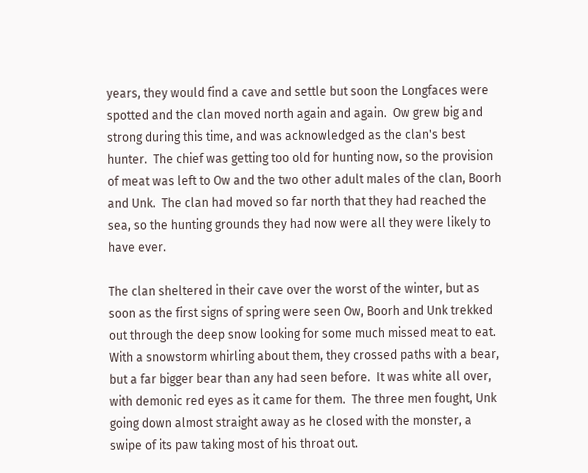years, they would find a cave and settle but soon the Longfaces were spotted and the clan moved north again and again.  Ow grew big and strong during this time, and was acknowledged as the clan's best hunter.  The chief was getting too old for hunting now, so the provision of meat was left to Ow and the two other adult males of the clan, Boorh and Unk.  The clan had moved so far north that they had reached the sea, so the hunting grounds they had now were all they were likely to have ever.

The clan sheltered in their cave over the worst of the winter, but as soon as the first signs of spring were seen Ow, Boorh and Unk trekked out through the deep snow looking for some much missed meat to eat.  With a snowstorm whirling about them, they crossed paths with a bear, but a far bigger bear than any had seen before.  It was white all over, with demonic red eyes as it came for them.  The three men fought, Unk going down almost straight away as he closed with the monster, a swipe of its paw taking most of his throat out.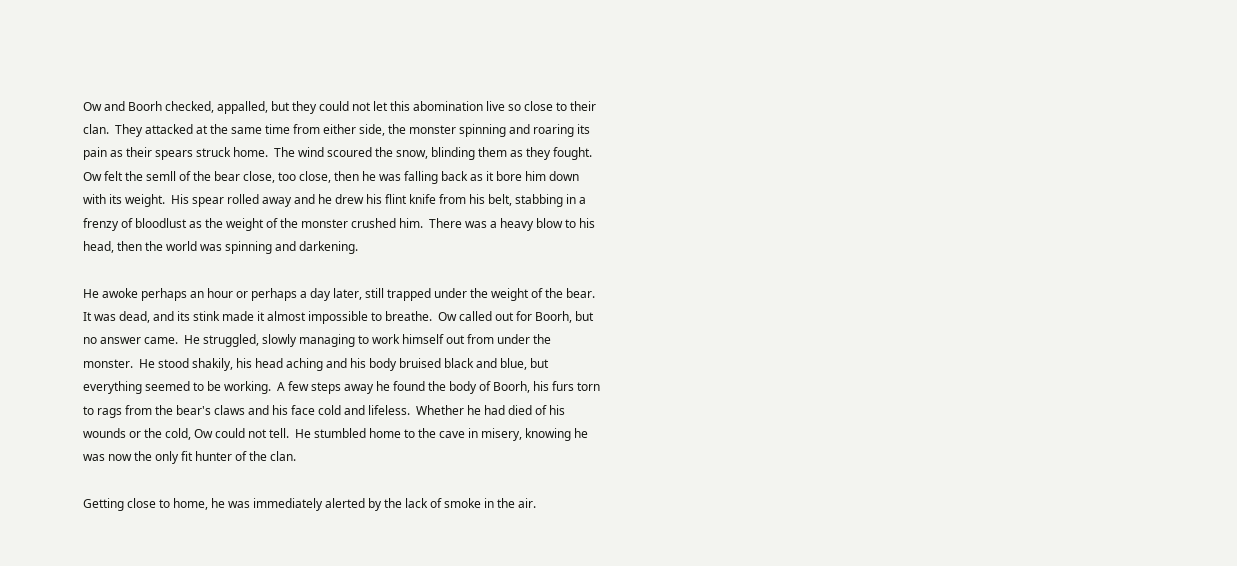Ow and Boorh checked, appalled, but they could not let this abomination live so close to their clan.  They attacked at the same time from either side, the monster spinning and roaring its pain as their spears struck home.  The wind scoured the snow, blinding them as they fought.  Ow felt the semll of the bear close, too close, then he was falling back as it bore him down with its weight.  His spear rolled away and he drew his flint knife from his belt, stabbing in a frenzy of bloodlust as the weight of the monster crushed him.  There was a heavy blow to his head, then the world was spinning and darkening.

He awoke perhaps an hour or perhaps a day later, still trapped under the weight of the bear.  It was dead, and its stink made it almost impossible to breathe.  Ow called out for Boorh, but no answer came.  He struggled, slowly managing to work himself out from under the monster.  He stood shakily, his head aching and his body bruised black and blue, but everything seemed to be working.  A few steps away he found the body of Boorh, his furs torn to rags from the bear's claws and his face cold and lifeless.  Whether he had died of his wounds or the cold, Ow could not tell.  He stumbled home to the cave in misery, knowing he was now the only fit hunter of the clan.

Getting close to home, he was immediately alerted by the lack of smoke in the air.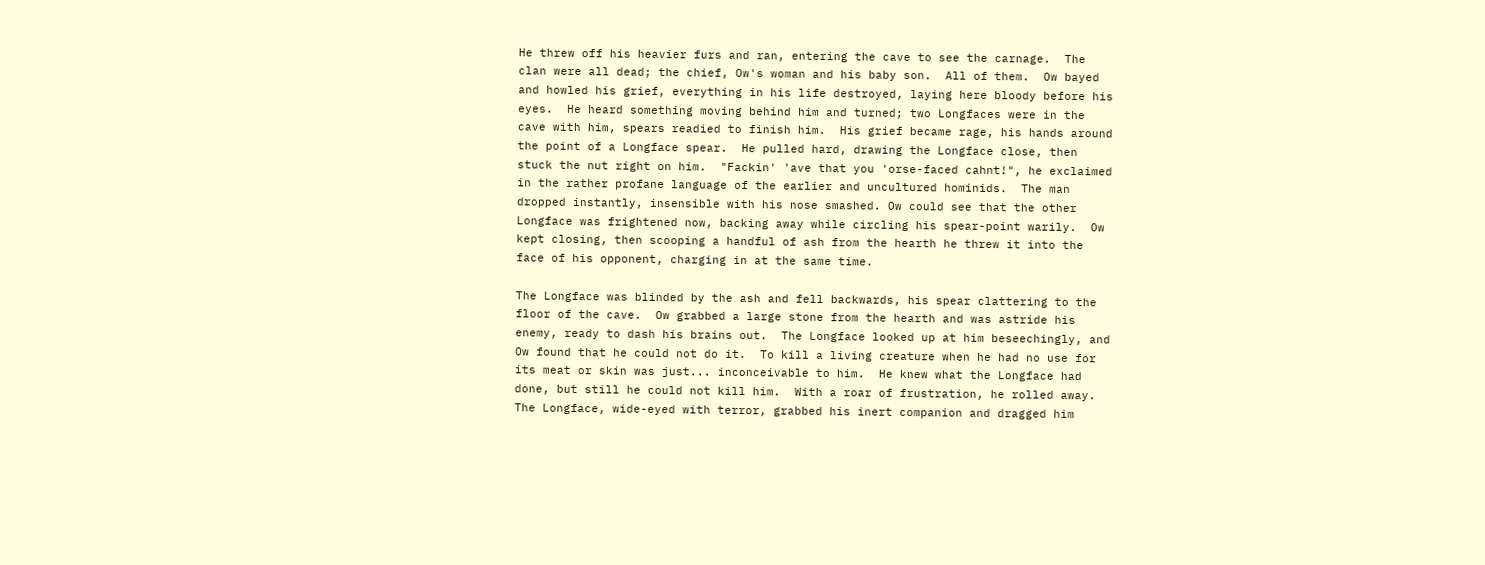He threw off his heavier furs and ran, entering the cave to see the carnage.  The clan were all dead; the chief, Ow's woman and his baby son.  All of them.  Ow bayed and howled his grief, everything in his life destroyed, laying here bloody before his eyes.  He heard something moving behind him and turned; two Longfaces were in the cave with him, spears readied to finish him.  His grief became rage, his hands around the point of a Longface spear.  He pulled hard, drawing the Longface close, then stuck the nut right on him.  "Fackin' 'ave that you 'orse-faced cahnt!", he exclaimed in the rather profane language of the earlier and uncultured hominids.  The man dropped instantly, insensible with his nose smashed. Ow could see that the other Longface was frightened now, backing away while circling his spear-point warily.  Ow kept closing, then scooping a handful of ash from the hearth he threw it into the face of his opponent, charging in at the same time.

The Longface was blinded by the ash and fell backwards, his spear clattering to the floor of the cave.  Ow grabbed a large stone from the hearth and was astride his enemy, ready to dash his brains out.  The Longface looked up at him beseechingly, and Ow found that he could not do it.  To kill a living creature when he had no use for its meat or skin was just... inconceivable to him.  He knew what the Longface had done, but still he could not kill him.  With a roar of frustration, he rolled away.  The Longface, wide-eyed with terror, grabbed his inert companion and dragged him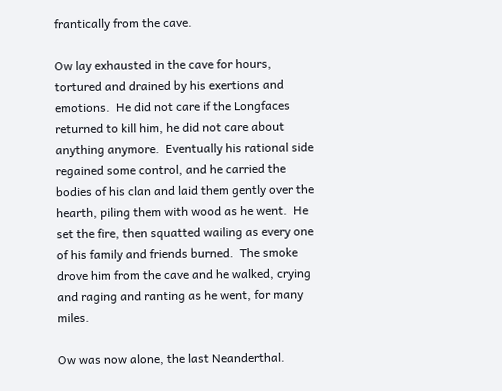frantically from the cave.

Ow lay exhausted in the cave for hours, tortured and drained by his exertions and emotions.  He did not care if the Longfaces returned to kill him, he did not care about anything anymore.  Eventually his rational side regained some control, and he carried the bodies of his clan and laid them gently over the hearth, piling them with wood as he went.  He set the fire, then squatted wailing as every one of his family and friends burned.  The smoke drove him from the cave and he walked, crying and raging and ranting as he went, for many miles.

Ow was now alone, the last Neanderthal.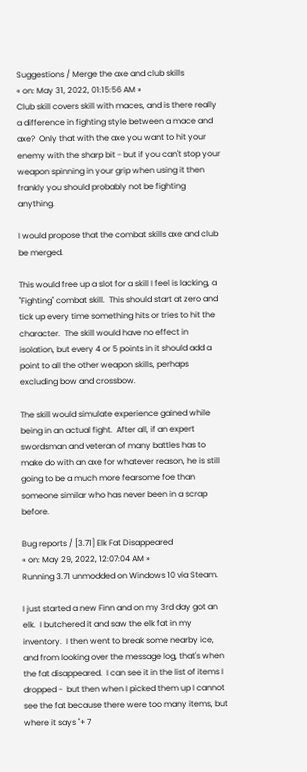Suggestions / Merge the axe and club skills
« on: May 31, 2022, 01:15:56 AM »
Club skill covers skill with maces, and is there really a difference in fighting style between a mace and axe?  Only that with the axe you want to hit your enemy with the sharp bit - but if you can't stop your weapon spinning in your grip when using it then frankly you should probably not be fighting anything.

I would propose that the combat skills axe and club be merged.

This would free up a slot for a skill I feel is lacking, a "Fighting" combat skill.  This should start at zero and tick up every time something hits or tries to hit the character.  The skill would have no effect in isolation, but every 4 or 5 points in it should add a point to all the other weapon skills, perhaps excluding bow and crossbow.

The skill would simulate experience gained while being in an actual fight.  After all, if an expert swordsman and veteran of many battles has to make do with an axe for whatever reason, he is still going to be a much more fearsome foe than someone similar who has never been in a scrap before.

Bug reports / [3.71] Elk Fat Disappeared
« on: May 29, 2022, 12:07:04 AM »
Running 3.71 unmodded on Windows 10 via Steam.

I just started a new Finn and on my 3rd day got an elk.  I butchered it and saw the elk fat in my inventory.  I then went to break some nearby ice, and from looking over the message log, that's when the fat disappeared.  I can see it in the list of items I dropped -  but then when I picked them up I cannot see the fat because there were too many items, but where it says "+ 7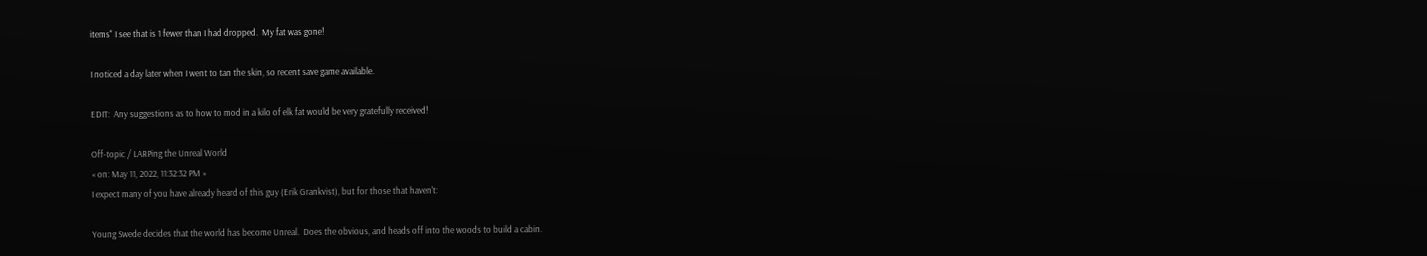items" I see that is 1 fewer than I had dropped.  My fat was gone!

I noticed a day later when I went to tan the skin, so recent save game available.

EDIT:  Any suggestions as to how to mod in a kilo of elk fat would be very gratefully received!

Off-topic / LARPing the Unreal World
« on: May 11, 2022, 11:32:32 PM »
I expect many of you have already heard of this guy (Erik Grankvist), but for those that haven't:

Young Swede decides that the world has become Unreal.  Does the obvious, and heads off into the woods to build a cabin.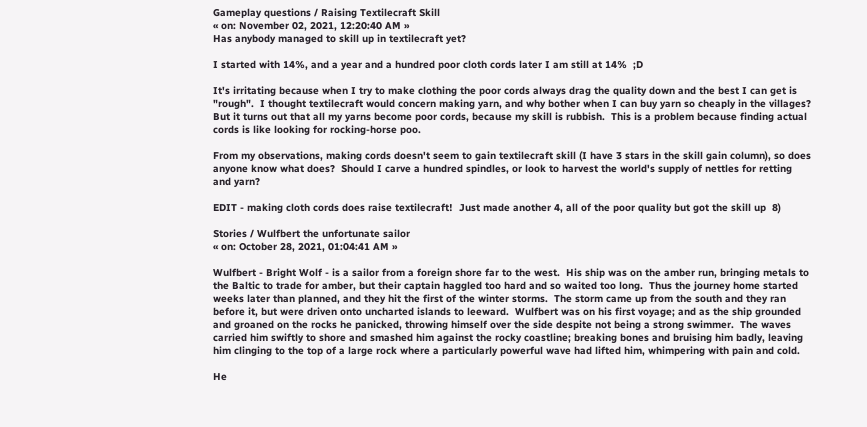Gameplay questions / Raising Textilecraft Skill
« on: November 02, 2021, 12:20:40 AM »
Has anybody managed to skill up in textilecraft yet?

I started with 14%, and a year and a hundred poor cloth cords later I am still at 14%  ;D

It's irritating because when I try to make clothing the poor cords always drag the quality down and the best I can get is "rough".  I thought textilecraft would concern making yarn, and why bother when I can buy yarn so cheaply in the villages?  But it turns out that all my yarns become poor cords, because my skill is rubbish.  This is a problem because finding actual cords is like looking for rocking-horse poo.

From my observations, making cords doesn't seem to gain textilecraft skill (I have 3 stars in the skill gain column), so does anyone know what does?  Should I carve a hundred spindles, or look to harvest the world's supply of nettles for retting and yarn?

EDIT - making cloth cords does raise textilecraft!  Just made another 4, all of the poor quality but got the skill up  8)

Stories / Wulfbert the unfortunate sailor
« on: October 28, 2021, 01:04:41 AM »

Wulfbert - Bright Wolf - is a sailor from a foreign shore far to the west.  His ship was on the amber run, bringing metals to the Baltic to trade for amber, but their captain haggled too hard and so waited too long.  Thus the journey home started weeks later than planned, and they hit the first of the winter storms.  The storm came up from the south and they ran before it, but were driven onto uncharted islands to leeward.  Wulfbert was on his first voyage; and as the ship grounded and groaned on the rocks he panicked, throwing himself over the side despite not being a strong swimmer.  The waves carried him swiftly to shore and smashed him against the rocky coastline; breaking bones and bruising him badly, leaving him clinging to the top of a large rock where a particularly powerful wave had lifted him, whimpering with pain and cold.

He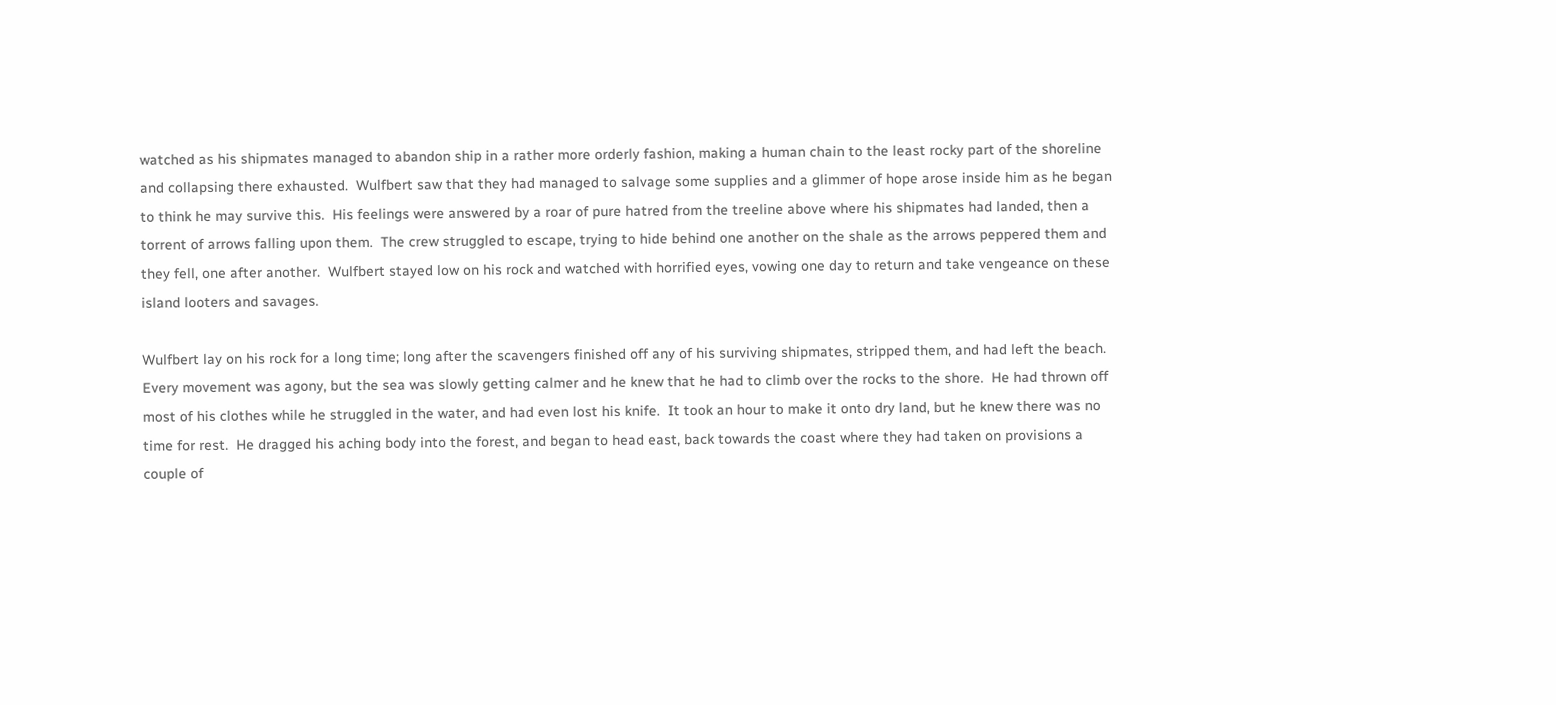watched as his shipmates managed to abandon ship in a rather more orderly fashion, making a human chain to the least rocky part of the shoreline and collapsing there exhausted.  Wulfbert saw that they had managed to salvage some supplies and a glimmer of hope arose inside him as he began to think he may survive this.  His feelings were answered by a roar of pure hatred from the treeline above where his shipmates had landed, then a torrent of arrows falling upon them.  The crew struggled to escape, trying to hide behind one another on the shale as the arrows peppered them and they fell, one after another.  Wulfbert stayed low on his rock and watched with horrified eyes, vowing one day to return and take vengeance on these island looters and savages.

Wulfbert lay on his rock for a long time; long after the scavengers finished off any of his surviving shipmates, stripped them, and had left the beach.  Every movement was agony, but the sea was slowly getting calmer and he knew that he had to climb over the rocks to the shore.  He had thrown off most of his clothes while he struggled in the water, and had even lost his knife.  It took an hour to make it onto dry land, but he knew there was no time for rest.  He dragged his aching body into the forest, and began to head east, back towards the coast where they had taken on provisions a couple of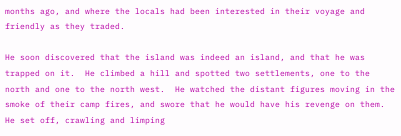months ago, and where the locals had been interested in their voyage and friendly as they traded.

He soon discovered that the island was indeed an island, and that he was trapped on it.  He climbed a hill and spotted two settlements, one to the north and one to the north west.  He watched the distant figures moving in the smoke of their camp fires, and swore that he would have his revenge on them.  He set off, crawling and limping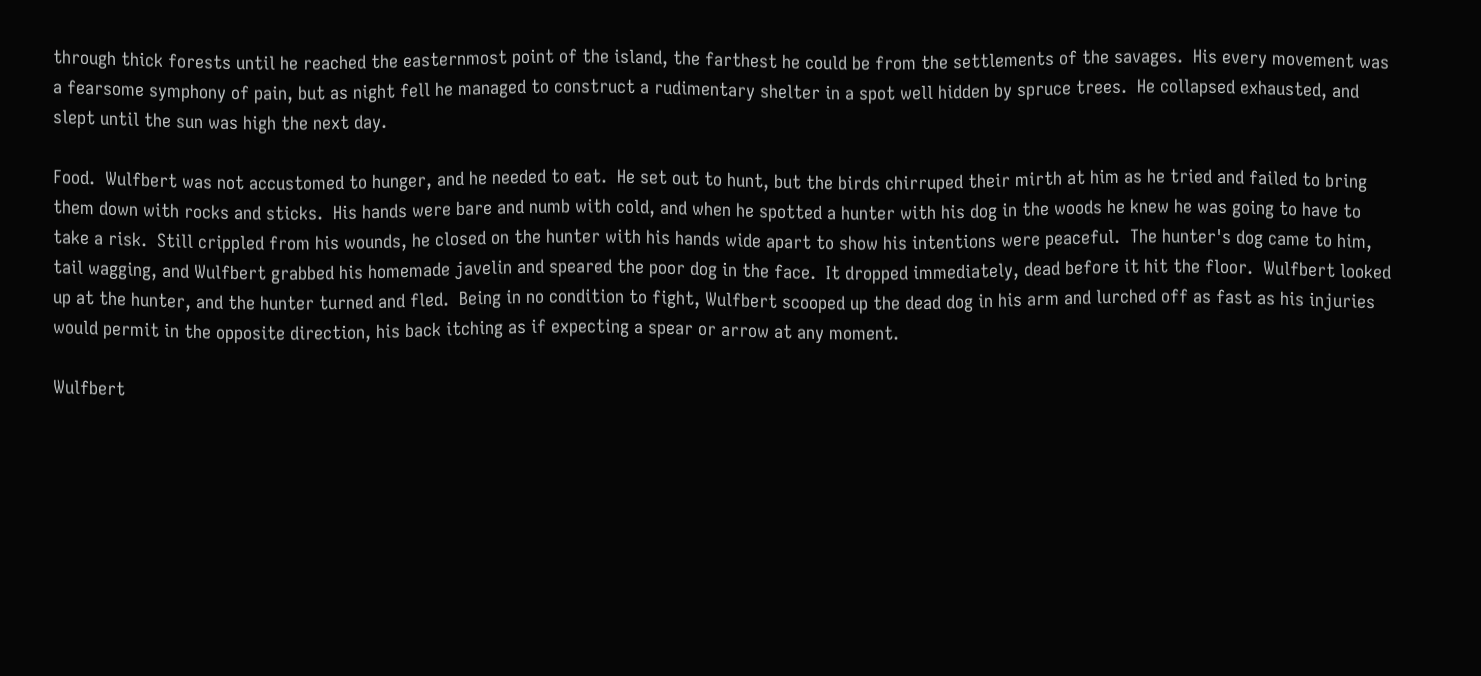through thick forests until he reached the easternmost point of the island, the farthest he could be from the settlements of the savages.  His every movement was a fearsome symphony of pain, but as night fell he managed to construct a rudimentary shelter in a spot well hidden by spruce trees.  He collapsed exhausted, and slept until the sun was high the next day.

Food.  Wulfbert was not accustomed to hunger, and he needed to eat.  He set out to hunt, but the birds chirruped their mirth at him as he tried and failed to bring them down with rocks and sticks.  His hands were bare and numb with cold, and when he spotted a hunter with his dog in the woods he knew he was going to have to take a risk.  Still crippled from his wounds, he closed on the hunter with his hands wide apart to show his intentions were peaceful.  The hunter's dog came to him, tail wagging, and Wulfbert grabbed his homemade javelin and speared the poor dog in the face.  It dropped immediately, dead before it hit the floor.  Wulfbert looked up at the hunter, and the hunter turned and fled.  Being in no condition to fight, Wulfbert scooped up the dead dog in his arm and lurched off as fast as his injuries would permit in the opposite direction, his back itching as if expecting a spear or arrow at any moment.

Wulfbert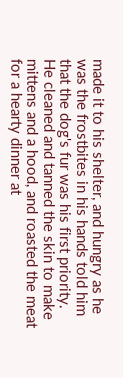made it to his shelter, and hungry as he was the frostbites in his hands told him that the dog's fur was his first priority.  He cleaned and tanned the skin to make mittens and a hood, and roasted the meat for a hearty dinner at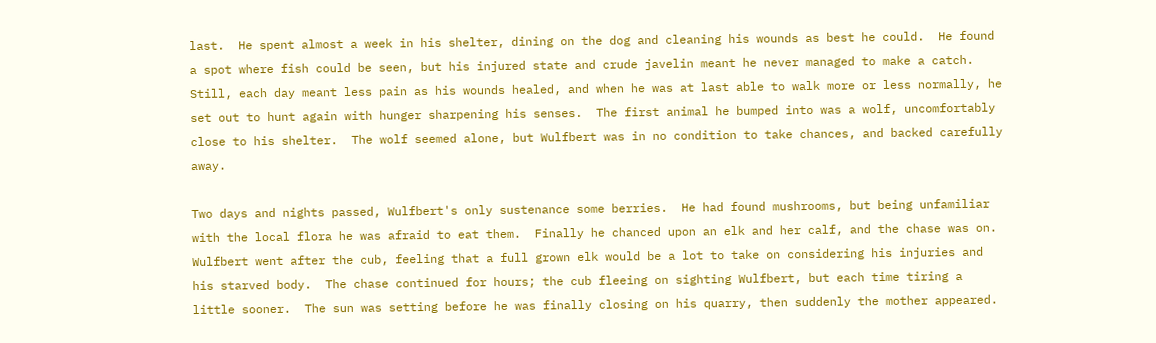last.  He spent almost a week in his shelter, dining on the dog and cleaning his wounds as best he could.  He found a spot where fish could be seen, but his injured state and crude javelin meant he never managed to make a catch.  Still, each day meant less pain as his wounds healed, and when he was at last able to walk more or less normally, he set out to hunt again with hunger sharpening his senses.  The first animal he bumped into was a wolf, uncomfortably close to his shelter.  The wolf seemed alone, but Wulfbert was in no condition to take chances, and backed carefully away.

Two days and nights passed, Wulfbert's only sustenance some berries.  He had found mushrooms, but being unfamiliar with the local flora he was afraid to eat them.  Finally he chanced upon an elk and her calf, and the chase was on.  Wulfbert went after the cub, feeling that a full grown elk would be a lot to take on considering his injuries and his starved body.  The chase continued for hours; the cub fleeing on sighting Wulfbert, but each time tiring a little sooner.  The sun was setting before he was finally closing on his quarry, then suddenly the mother appeared.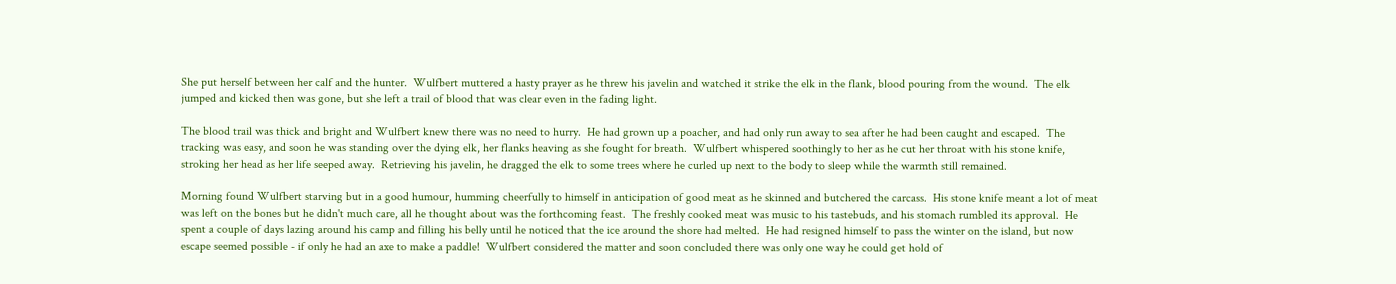She put herself between her calf and the hunter.  Wulfbert muttered a hasty prayer as he threw his javelin and watched it strike the elk in the flank, blood pouring from the wound.  The elk jumped and kicked then was gone, but she left a trail of blood that was clear even in the fading light.

The blood trail was thick and bright and Wulfbert knew there was no need to hurry.  He had grown up a poacher, and had only run away to sea after he had been caught and escaped.  The tracking was easy, and soon he was standing over the dying elk, her flanks heaving as she fought for breath.  Wulfbert whispered soothingly to her as he cut her throat with his stone knife, stroking her head as her life seeped away.  Retrieving his javelin, he dragged the elk to some trees where he curled up next to the body to sleep while the warmth still remained.

Morning found Wulfbert starving but in a good humour, humming cheerfully to himself in anticipation of good meat as he skinned and butchered the carcass.  His stone knife meant a lot of meat was left on the bones but he didn't much care, all he thought about was the forthcoming feast.  The freshly cooked meat was music to his tastebuds, and his stomach rumbled its approval.  He spent a couple of days lazing around his camp and filling his belly until he noticed that the ice around the shore had melted.  He had resigned himself to pass the winter on the island, but now escape seemed possible - if only he had an axe to make a paddle!  Wulfbert considered the matter and soon concluded there was only one way he could get hold of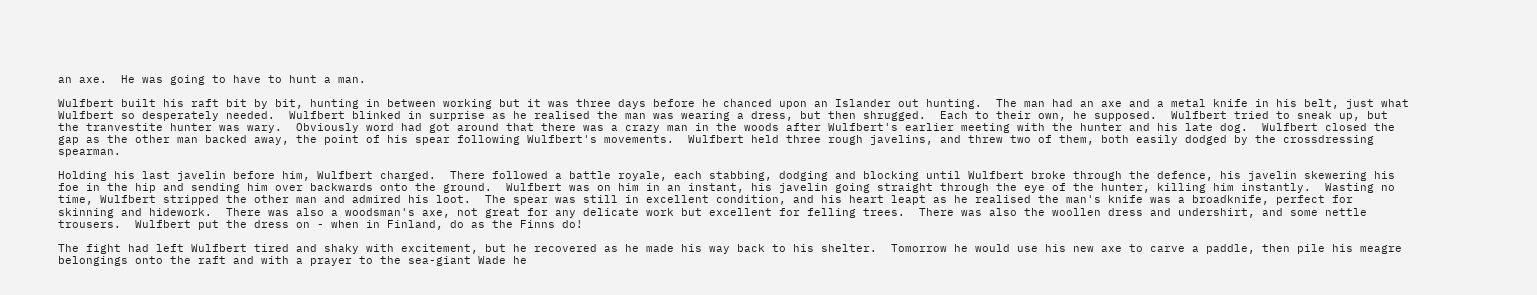an axe.  He was going to have to hunt a man.

Wulfbert built his raft bit by bit, hunting in between working but it was three days before he chanced upon an Islander out hunting.  The man had an axe and a metal knife in his belt, just what Wulfbert so desperately needed.  Wulfbert blinked in surprise as he realised the man was wearing a dress, but then shrugged.  Each to their own, he supposed.  Wulfbert tried to sneak up, but the tranvestite hunter was wary.  Obviously word had got around that there was a crazy man in the woods after Wulfbert's earlier meeting with the hunter and his late dog.  Wulfbert closed the gap as the other man backed away, the point of his spear following Wulfbert's movements.  Wulfbert held three rough javelins, and threw two of them, both easily dodged by the crossdressing spearman.

Holding his last javelin before him, Wulfbert charged.  There followed a battle royale, each stabbing, dodging and blocking until Wulfbert broke through the defence, his javelin skewering his foe in the hip and sending him over backwards onto the ground.  Wulfbert was on him in an instant, his javelin going straight through the eye of the hunter, killing him instantly.  Wasting no time, Wulfbert stripped the other man and admired his loot.  The spear was still in excellent condition, and his heart leapt as he realised the man's knife was a broadknife, perfect for skinning and hidework.  There was also a woodsman's axe, not great for any delicate work but excellent for felling trees.  There was also the woollen dress and undershirt, and some nettle trousers.  Wulfbert put the dress on - when in Finland, do as the Finns do!

The fight had left Wulfbert tired and shaky with excitement, but he recovered as he made his way back to his shelter.  Tomorrow he would use his new axe to carve a paddle, then pile his meagre belongings onto the raft and with a prayer to the sea-giant Wade he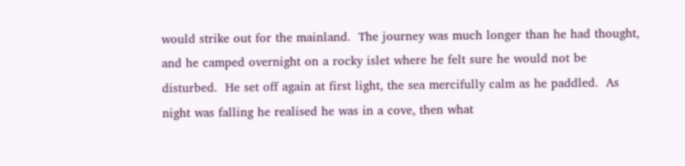would strike out for the mainland.  The journey was much longer than he had thought, and he camped overnight on a rocky islet where he felt sure he would not be disturbed.  He set off again at first light, the sea mercifully calm as he paddled.  As night was falling he realised he was in a cove, then what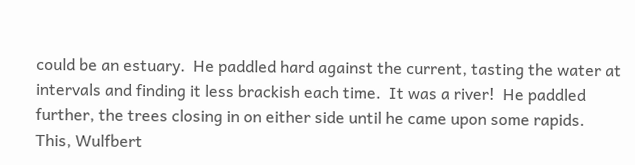could be an estuary.  He paddled hard against the current, tasting the water at intervals and finding it less brackish each time.  It was a river!  He paddled further, the trees closing in on either side until he came upon some rapids.  This, Wulfbert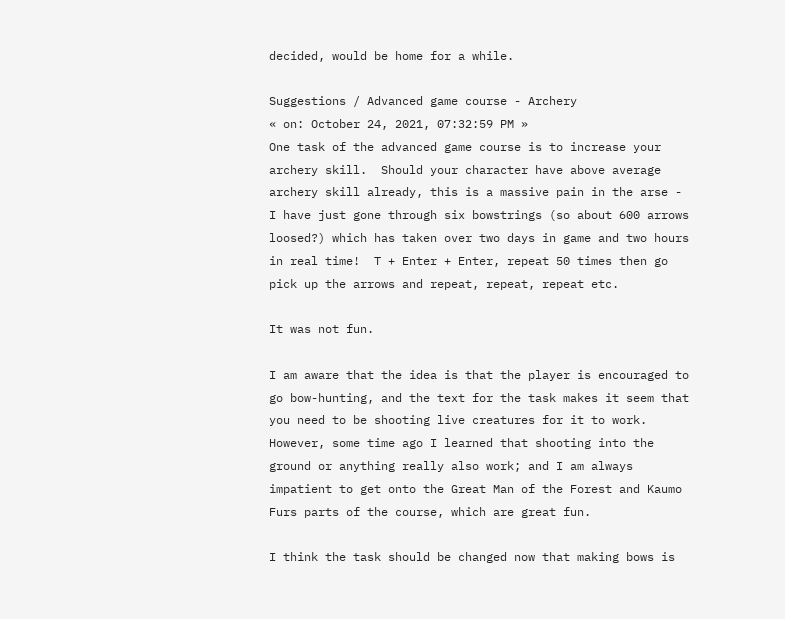decided, would be home for a while.

Suggestions / Advanced game course - Archery
« on: October 24, 2021, 07:32:59 PM »
One task of the advanced game course is to increase your archery skill.  Should your character have above average archery skill already, this is a massive pain in the arse - I have just gone through six bowstrings (so about 600 arrows loosed?) which has taken over two days in game and two hours in real time!  T + Enter + Enter, repeat 50 times then go pick up the arrows and repeat, repeat, repeat etc.

It was not fun.

I am aware that the idea is that the player is encouraged to go bow-hunting, and the text for the task makes it seem that you need to be shooting live creatures for it to work.  However, some time ago I learned that shooting into the ground or anything really also work; and I am always impatient to get onto the Great Man of the Forest and Kaumo Furs parts of the course, which are great fun.

I think the task should be changed now that making bows is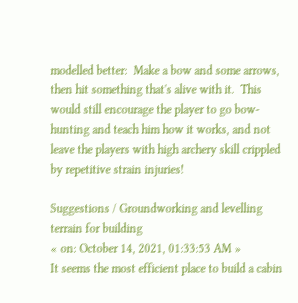modelled better:  Make a bow and some arrows, then hit something that's alive with it.  This would still encourage the player to go bow-hunting and teach him how it works, and not leave the players with high archery skill crippled by repetitive strain injuries!

Suggestions / Groundworking and levelling terrain for building
« on: October 14, 2021, 01:33:53 AM »
It seems the most efficient place to build a cabin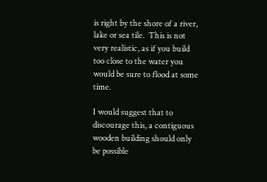is right by the shore of a river, lake or sea tile.  This is not very realistic, as if you build too close to the water you would be sure to flood at some time.

I would suggest that to discourage this, a contiguous wooden building should only be possible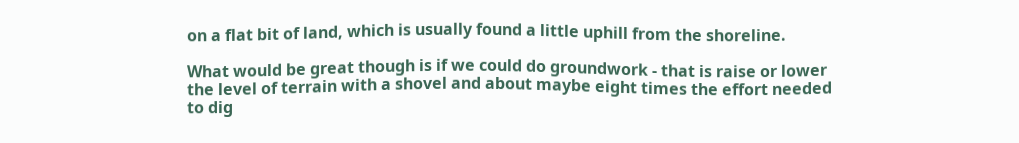on a flat bit of land, which is usually found a little uphill from the shoreline.

What would be great though is if we could do groundwork - that is raise or lower the level of terrain with a shovel and about maybe eight times the effort needed to dig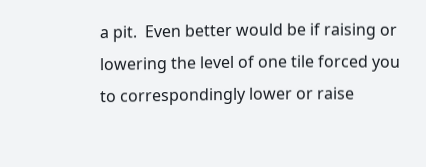a pit.  Even better would be if raising or lowering the level of one tile forced you to correspondingly lower or raise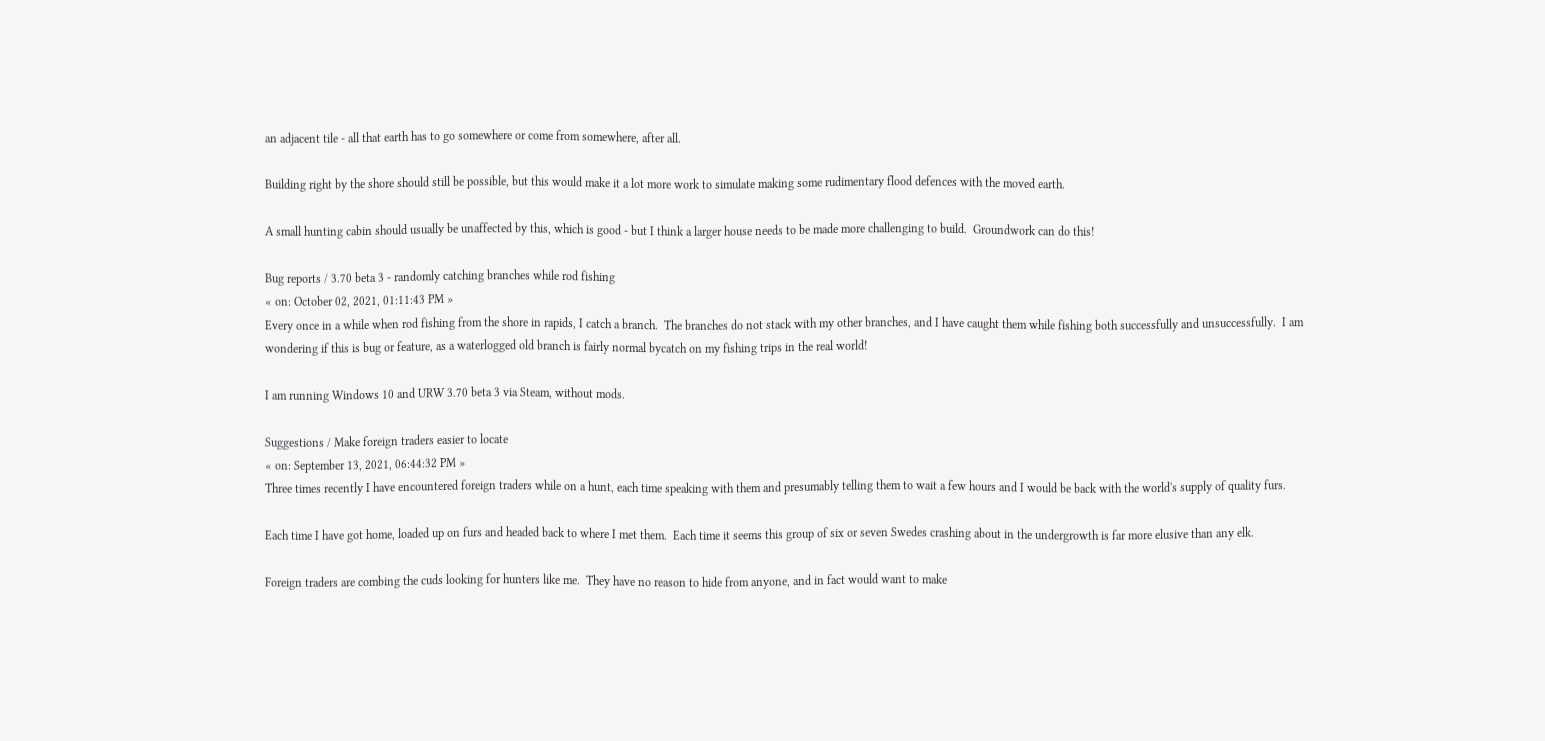an adjacent tile - all that earth has to go somewhere or come from somewhere, after all.

Building right by the shore should still be possible, but this would make it a lot more work to simulate making some rudimentary flood defences with the moved earth.

A small hunting cabin should usually be unaffected by this, which is good - but I think a larger house needs to be made more challenging to build.  Groundwork can do this!

Bug reports / 3.70 beta 3 - randomly catching branches while rod fishing
« on: October 02, 2021, 01:11:43 PM »
Every once in a while when rod fishing from the shore in rapids, I catch a branch.  The branches do not stack with my other branches, and I have caught them while fishing both successfully and unsuccessfully.  I am wondering if this is bug or feature, as a waterlogged old branch is fairly normal bycatch on my fishing trips in the real world!

I am running Windows 10 and URW 3.70 beta 3 via Steam, without mods.

Suggestions / Make foreign traders easier to locate
« on: September 13, 2021, 06:44:32 PM »
Three times recently I have encountered foreign traders while on a hunt, each time speaking with them and presumably telling them to wait a few hours and I would be back with the world's supply of quality furs.

Each time I have got home, loaded up on furs and headed back to where I met them.  Each time it seems this group of six or seven Swedes crashing about in the undergrowth is far more elusive than any elk.

Foreign traders are combing the cuds looking for hunters like me.  They have no reason to hide from anyone, and in fact would want to make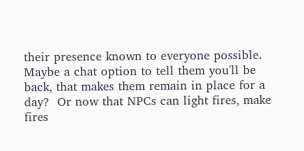their presence known to everyone possible.  Maybe a chat option to tell them you'll be back, that makes them remain in place for a day?  Or now that NPCs can light fires, make fires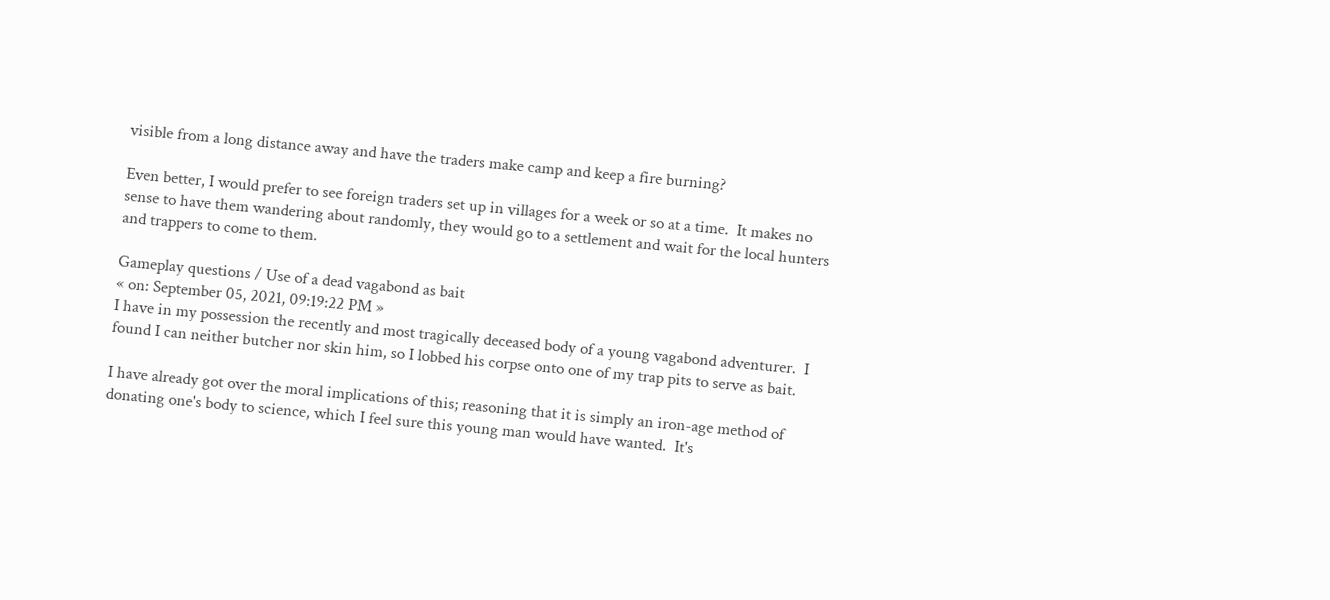visible from a long distance away and have the traders make camp and keep a fire burning?

Even better, I would prefer to see foreign traders set up in villages for a week or so at a time.  It makes no sense to have them wandering about randomly, they would go to a settlement and wait for the local hunters and trappers to come to them.

Gameplay questions / Use of a dead vagabond as bait
« on: September 05, 2021, 09:19:22 PM »
I have in my possession the recently and most tragically deceased body of a young vagabond adventurer.  I found I can neither butcher nor skin him, so I lobbed his corpse onto one of my trap pits to serve as bait.

I have already got over the moral implications of this; reasoning that it is simply an iron-age method of donating one's body to science, which I feel sure this young man would have wanted.  It's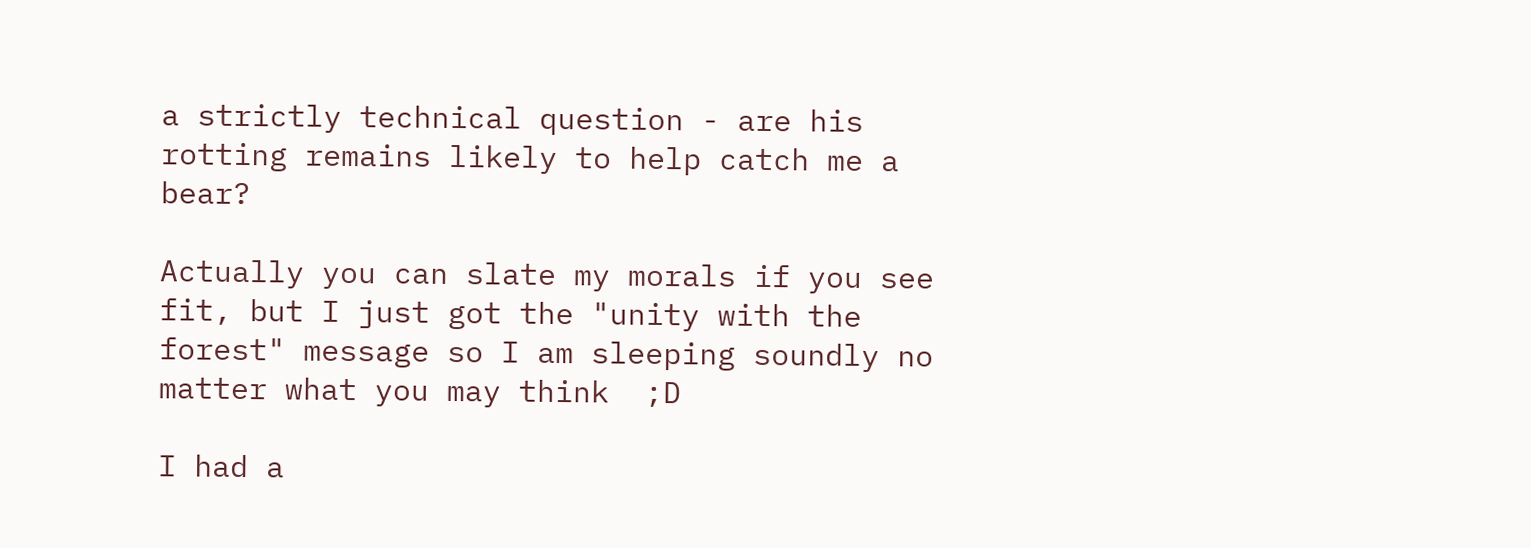a strictly technical question - are his rotting remains likely to help catch me a bear?

Actually you can slate my morals if you see fit, but I just got the "unity with the forest" message so I am sleeping soundly no matter what you may think  ;D

I had a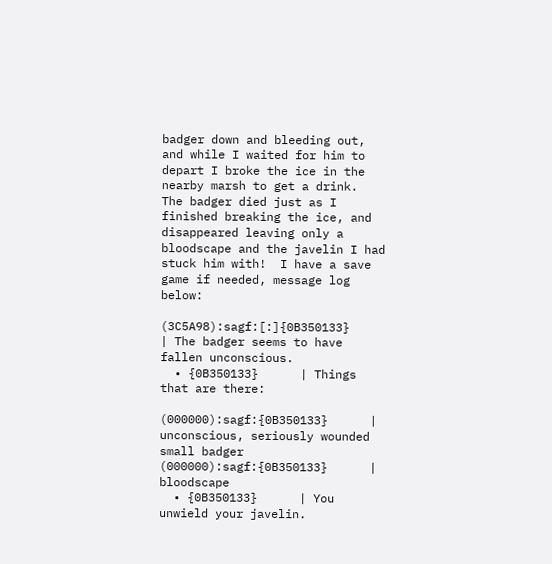badger down and bleeding out, and while I waited for him to depart I broke the ice in the nearby marsh to get a drink.  The badger died just as I finished breaking the ice, and disappeared leaving only a bloodscape and the javelin I had stuck him with!  I have a save game if needed, message log below:

(3C5A98):sagf:[:]{0B350133}      | The badger seems to have fallen unconscious.
  • {0B350133}      | Things that are there:

(000000):sagf:{0B350133}      | unconscious, seriously wounded small badger
(000000):sagf:{0B350133}      | bloodscape
  • {0B350133}      | You unwield your javelin.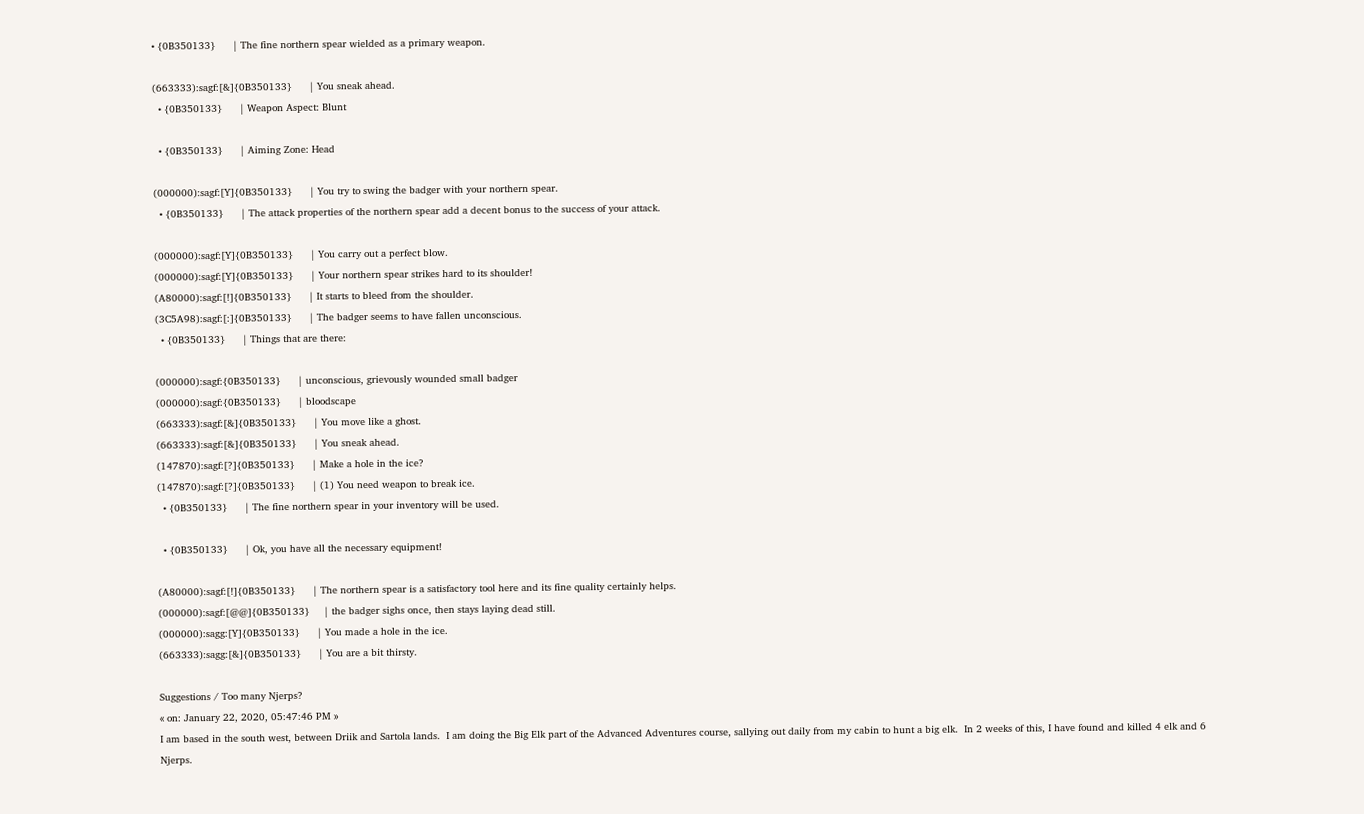• {0B350133}      | The fine northern spear wielded as a primary weapon.

(663333):sagf:[&]{0B350133}      | You sneak ahead.
  • {0B350133}      | Weapon Aspect: Blunt

  • {0B350133}      | Aiming Zone: Head

(000000):sagf:[Y]{0B350133}      | You try to swing the badger with your northern spear.
  • {0B350133}      | The attack properties of the northern spear add a decent bonus to the success of your attack.

(000000):sagf:[Y]{0B350133}      | You carry out a perfect blow.
(000000):sagf:[Y]{0B350133}      | Your northern spear strikes hard to its shoulder!
(A80000):sagf:[!]{0B350133}      | It starts to bleed from the shoulder.
(3C5A98):sagf:[:]{0B350133}      | The badger seems to have fallen unconscious.
  • {0B350133}      | Things that are there:

(000000):sagf:{0B350133}      | unconscious, grievously wounded small badger
(000000):sagf:{0B350133}      | bloodscape
(663333):sagf:[&]{0B350133}      | You move like a ghost.
(663333):sagf:[&]{0B350133}      | You sneak ahead.
(147870):sagf:[?]{0B350133}      | Make a hole in the ice?
(147870):sagf:[?]{0B350133}      | (1) You need weapon to break ice.
  • {0B350133}      | The fine northern spear in your inventory will be used.

  • {0B350133}      | Ok, you have all the necessary equipment!

(A80000):sagf:[!]{0B350133}      | The northern spear is a satisfactory tool here and its fine quality certainly helps.
(000000):sagf:[@@]{0B350133}     | the badger sighs once, then stays laying dead still.
(000000):sagg:[Y]{0B350133}      | You made a hole in the ice.
(663333):sagg:[&]{0B350133}      | You are a bit thirsty.

Suggestions / Too many Njerps?
« on: January 22, 2020, 05:47:46 PM »
I am based in the south west, between Driik and Sartola lands.  I am doing the Big Elk part of the Advanced Adventures course, sallying out daily from my cabin to hunt a big elk.  In 2 weeks of this, I have found and killed 4 elk and 6 Njerps.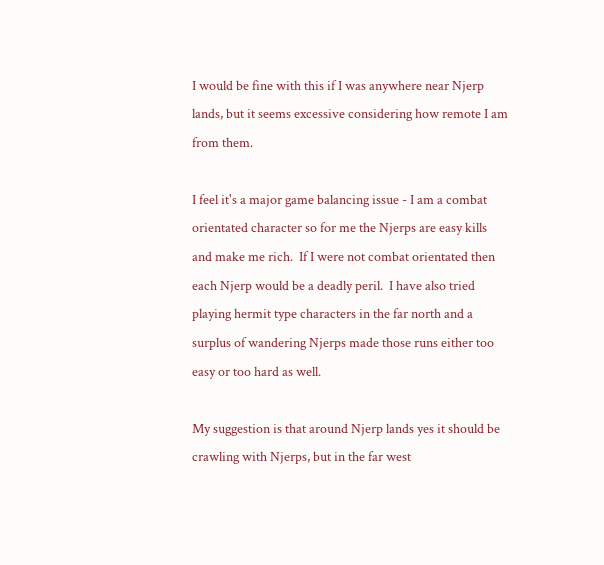I would be fine with this if I was anywhere near Njerp lands, but it seems excessive considering how remote I am from them.

I feel it's a major game balancing issue - I am a combat orientated character so for me the Njerps are easy kills and make me rich.  If I were not combat orientated then each Njerp would be a deadly peril.  I have also tried playing hermit type characters in the far north and a surplus of wandering Njerps made those runs either too easy or too hard as well.

My suggestion is that around Njerp lands yes it should be crawling with Njerps, but in the far west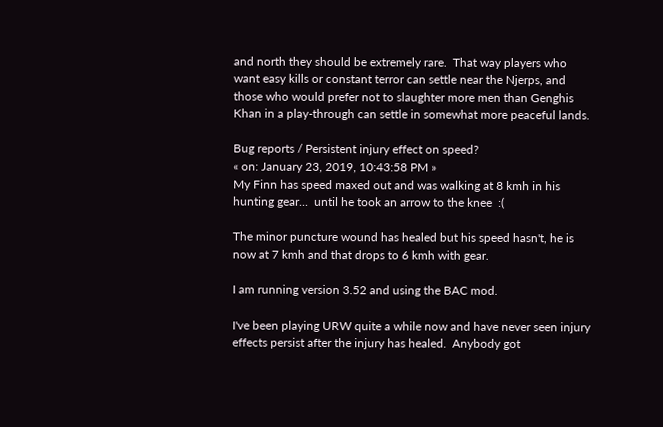and north they should be extremely rare.  That way players who want easy kills or constant terror can settle near the Njerps, and those who would prefer not to slaughter more men than Genghis Khan in a play-through can settle in somewhat more peaceful lands.

Bug reports / Persistent injury effect on speed?
« on: January 23, 2019, 10:43:58 PM »
My Finn has speed maxed out and was walking at 8 kmh in his hunting gear...  until he took an arrow to the knee  :(

The minor puncture wound has healed but his speed hasn't, he is now at 7 kmh and that drops to 6 kmh with gear.

I am running version 3.52 and using the BAC mod.

I've been playing URW quite a while now and have never seen injury effects persist after the injury has healed.  Anybody got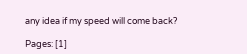any idea if my speed will come back?

Pages: [1]